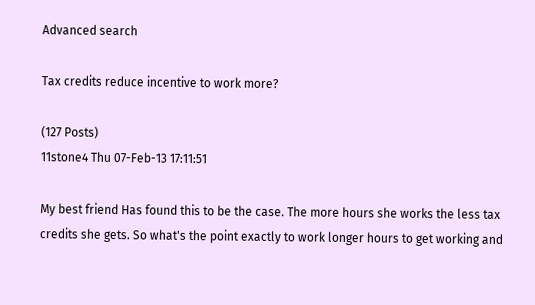Advanced search

Tax credits reduce incentive to work more?

(127 Posts)
11stone4 Thu 07-Feb-13 17:11:51

My best friend Has found this to be the case. The more hours she works the less tax credits she gets. So what's the point exactly to work longer hours to get working and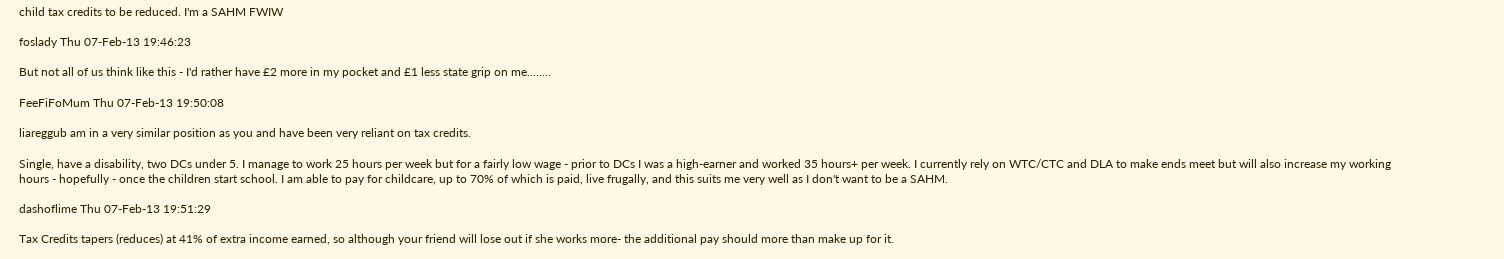child tax credits to be reduced. I'm a SAHM FWIW

foslady Thu 07-Feb-13 19:46:23

But not all of us think like this - I'd rather have £2 more in my pocket and £1 less state grip on me........

FeeFiFoMum Thu 07-Feb-13 19:50:08

liareggub am in a very similar position as you and have been very reliant on tax credits.

Single, have a disability, two DCs under 5. I manage to work 25 hours per week but for a fairly low wage - prior to DCs I was a high-earner and worked 35 hours+ per week. I currently rely on WTC/CTC and DLA to make ends meet but will also increase my working hours - hopefully - once the children start school. I am able to pay for childcare, up to 70% of which is paid, live frugally, and this suits me very well as I don't want to be a SAHM.

dashoflime Thu 07-Feb-13 19:51:29

Tax Credits tapers (reduces) at 41% of extra income earned, so although your friend will lose out if she works more- the additional pay should more than make up for it.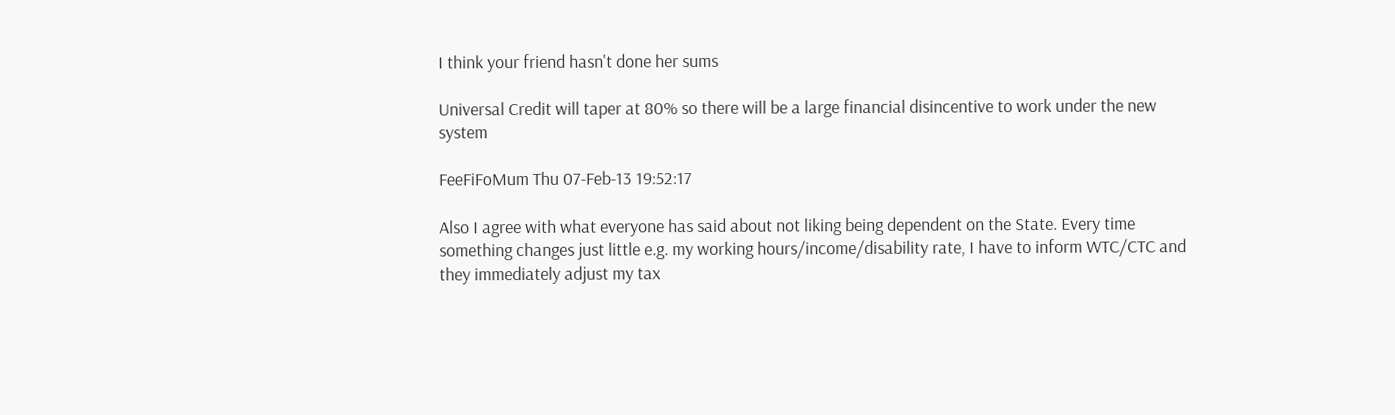I think your friend hasn't done her sums

Universal Credit will taper at 80% so there will be a large financial disincentive to work under the new system

FeeFiFoMum Thu 07-Feb-13 19:52:17

Also I agree with what everyone has said about not liking being dependent on the State. Every time something changes just little e.g. my working hours/income/disability rate, I have to inform WTC/CTC and they immediately adjust my tax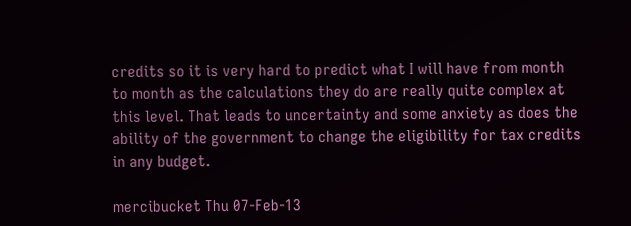credits so it is very hard to predict what I will have from month to month as the calculations they do are really quite complex at this level. That leads to uncertainty and some anxiety as does the ability of the government to change the eligibility for tax credits in any budget.

mercibucket Thu 07-Feb-13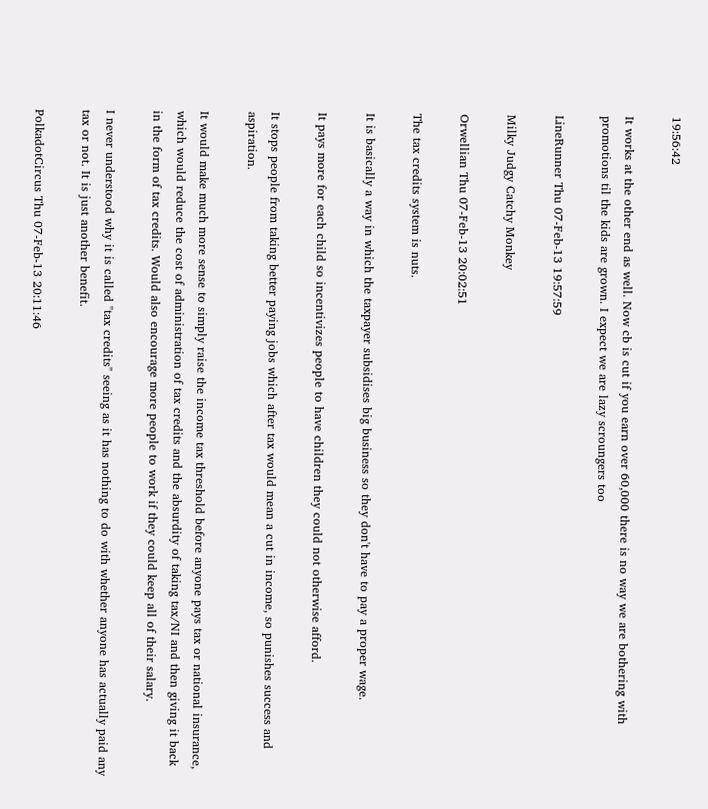19:56:42

It works at the other end as well. Now cb is cut if you earn over 60,000 there is no way we are bothering with promotions til the kids are grown. I expect we are lazy scroungers too

LineRunner Thu 07-Feb-13 19:57:59

Milky Judgy Catchy Monkey

Orwellian Thu 07-Feb-13 20:02:51

The tax credits system is nuts.

It is basically a way in which the taxpayer subsidises big business so they don't have to pay a proper wage.

It pays more for each child so incentivizes people to have children they could not otherwise afford.

It stops people from taking better paying jobs which after tax would mean a cut in income, so punishes success and aspiration.

It would make much more sense to simply raise the income tax threshold before anyone pays tax or national insurance, which would reduce the cost of administration of tax credits and the absurdity of taking tax/NI and then giving it back in the form of tax credits. Would also encourage more people to work if they could keep all of their salary.

I never understood why it is called "tax credits" seeing as it has nothing to do with whether anyone has actually paid any tax or not. It is just another benefit.

PolkadotCircus Thu 07-Feb-13 20:11:46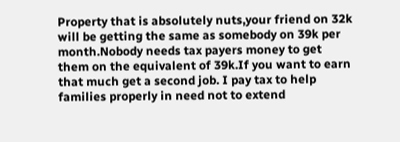Property that is absolutely nuts,your friend on 32k will be getting the same as somebody on 39k per month.Nobody needs tax payers money to get them on the equivalent of 39k.If you want to earn that much get a second job. I pay tax to help families properly in need not to extend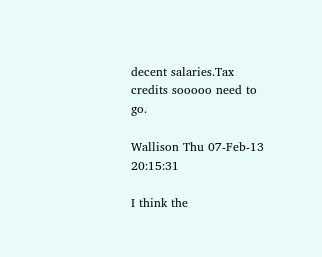decent salaries.Tax credits sooooo need to go.

Wallison Thu 07-Feb-13 20:15:31

I think the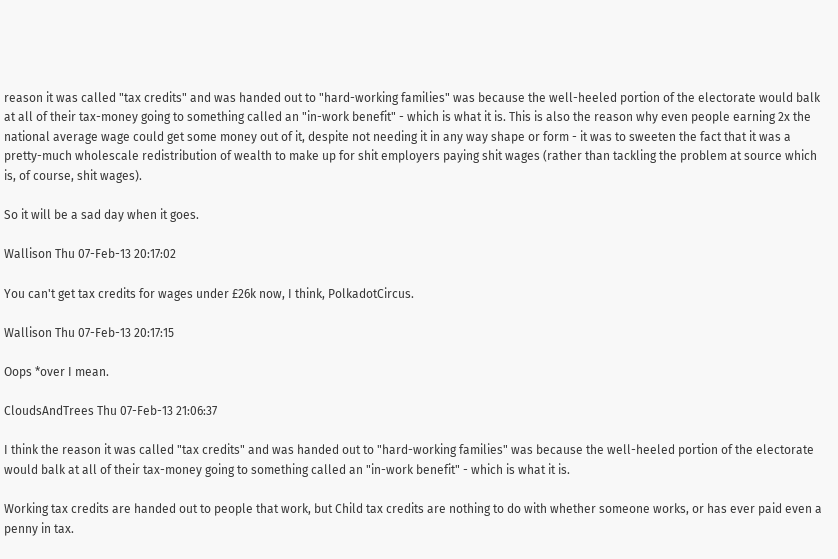reason it was called "tax credits" and was handed out to "hard-working families" was because the well-heeled portion of the electorate would balk at all of their tax-money going to something called an "in-work benefit" - which is what it is. This is also the reason why even people earning 2x the national average wage could get some money out of it, despite not needing it in any way shape or form - it was to sweeten the fact that it was a pretty-much wholescale redistribution of wealth to make up for shit employers paying shit wages (rather than tackling the problem at source which is, of course, shit wages).

So it will be a sad day when it goes.

Wallison Thu 07-Feb-13 20:17:02

You can't get tax credits for wages under £26k now, I think, PolkadotCircus.

Wallison Thu 07-Feb-13 20:17:15

Oops *over I mean.

CloudsAndTrees Thu 07-Feb-13 21:06:37

I think the reason it was called "tax credits" and was handed out to "hard-working families" was because the well-heeled portion of the electorate would balk at all of their tax-money going to something called an "in-work benefit" - which is what it is.

Working tax credits are handed out to people that work, but Child tax credits are nothing to do with whether someone works, or has ever paid even a penny in tax.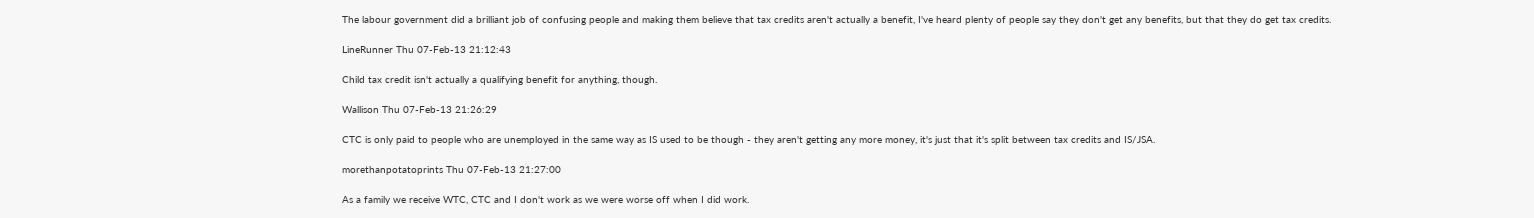The labour government did a brilliant job of confusing people and making them believe that tax credits aren't actually a benefit, I've heard plenty of people say they don't get any benefits, but that they do get tax credits.

LineRunner Thu 07-Feb-13 21:12:43

Child tax credit isn't actually a qualifying benefit for anything, though.

Wallison Thu 07-Feb-13 21:26:29

CTC is only paid to people who are unemployed in the same way as IS used to be though - they aren't getting any more money, it's just that it's split between tax credits and IS/JSA.

morethanpotatoprints Thu 07-Feb-13 21:27:00

As a family we receive WTC, CTC and I don't work as we were worse off when I did work.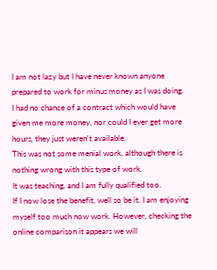I am not lazy but I have never known anyone prepared to work for minus money as I was doing.
I had no chance of a contract which would have given me more money, nor could I ever get more hours, they just weren't available.
This was not some menial work, although there is nothing wrong with this type of work.
It was teaching, and I am fully qualified too.
If I now lose the benefit, well so be it. I am enjoying myself too much now work. However, checking the online comparison it appears we will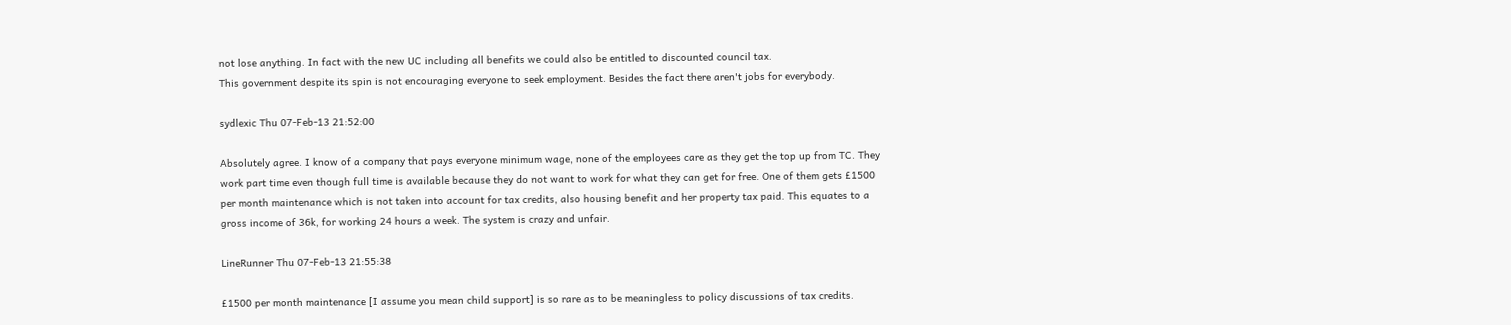not lose anything. In fact with the new UC including all benefits we could also be entitled to discounted council tax.
This government despite its spin is not encouraging everyone to seek employment. Besides the fact there aren't jobs for everybody.

sydlexic Thu 07-Feb-13 21:52:00

Absolutely agree. I know of a company that pays everyone minimum wage, none of the employees care as they get the top up from TC. They work part time even though full time is available because they do not want to work for what they can get for free. One of them gets £1500 per month maintenance which is not taken into account for tax credits, also housing benefit and her property tax paid. This equates to a gross income of 36k, for working 24 hours a week. The system is crazy and unfair.

LineRunner Thu 07-Feb-13 21:55:38

£1500 per month maintenance [I assume you mean child support] is so rare as to be meaningless to policy discussions of tax credits.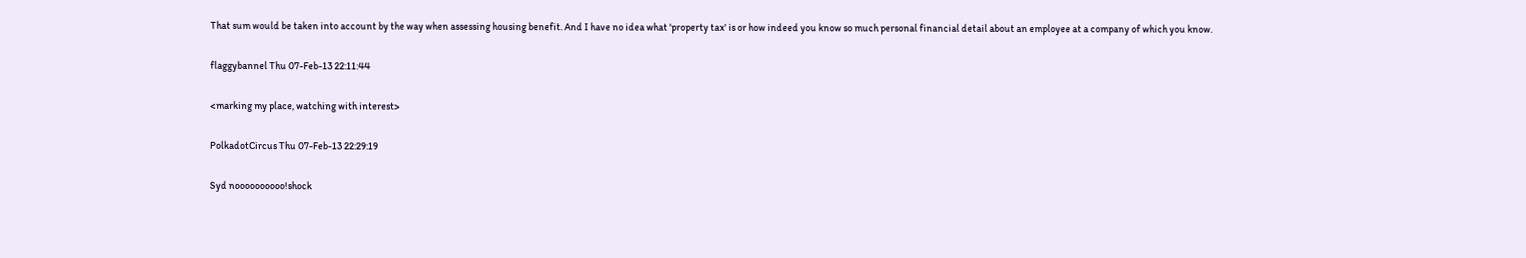That sum would be taken into account by the way when assessing housing benefit. And I have no idea what 'property tax' is or how indeed you know so much personal financial detail about an employee at a company of which you know.

flaggybannel Thu 07-Feb-13 22:11:44

<marking my place, watching with interest>

PolkadotCircus Thu 07-Feb-13 22:29:19

Syd noooooooooo!shock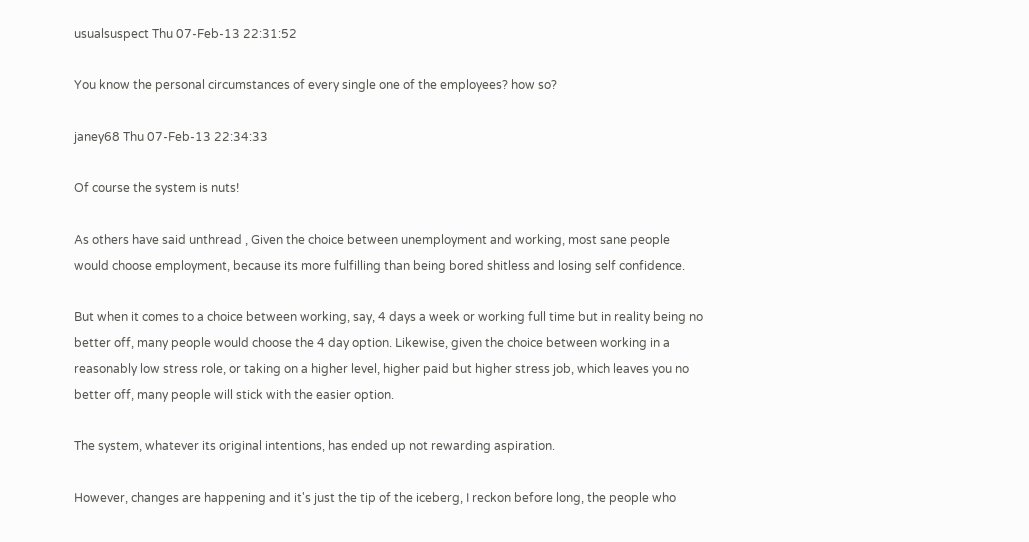usualsuspect Thu 07-Feb-13 22:31:52

You know the personal circumstances of every single one of the employees? how so?

janey68 Thu 07-Feb-13 22:34:33

Of course the system is nuts!

As others have said unthread , Given the choice between unemployment and working, most sane people would choose employment, because its more fulfilling than being bored shitless and losing self confidence.

But when it comes to a choice between working, say, 4 days a week or working full time but in reality being no better off, many people would choose the 4 day option. Likewise, given the choice between working in a reasonably low stress role, or taking on a higher level, higher paid but higher stress job, which leaves you no better off, many people will stick with the easier option.

The system, whatever its original intentions, has ended up not rewarding aspiration.

However, changes are happening and it's just the tip of the iceberg, I reckon before long, the people who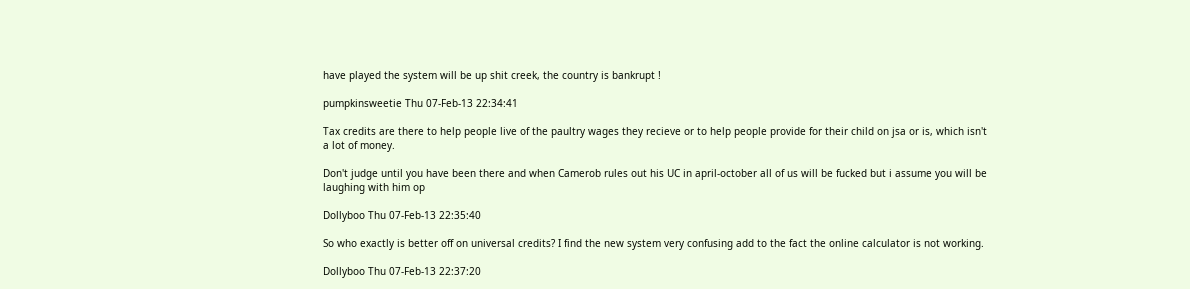have played the system will be up shit creek, the country is bankrupt !

pumpkinsweetie Thu 07-Feb-13 22:34:41

Tax credits are there to help people live of the paultry wages they recieve or to help people provide for their child on jsa or is, which isn't a lot of money.

Don't judge until you have been there and when Camerob rules out his UC in april-october all of us will be fucked but i assume you will be laughing with him op

Dollyboo Thu 07-Feb-13 22:35:40

So who exactly is better off on universal credits? I find the new system very confusing add to the fact the online calculator is not working.

Dollyboo Thu 07-Feb-13 22:37:20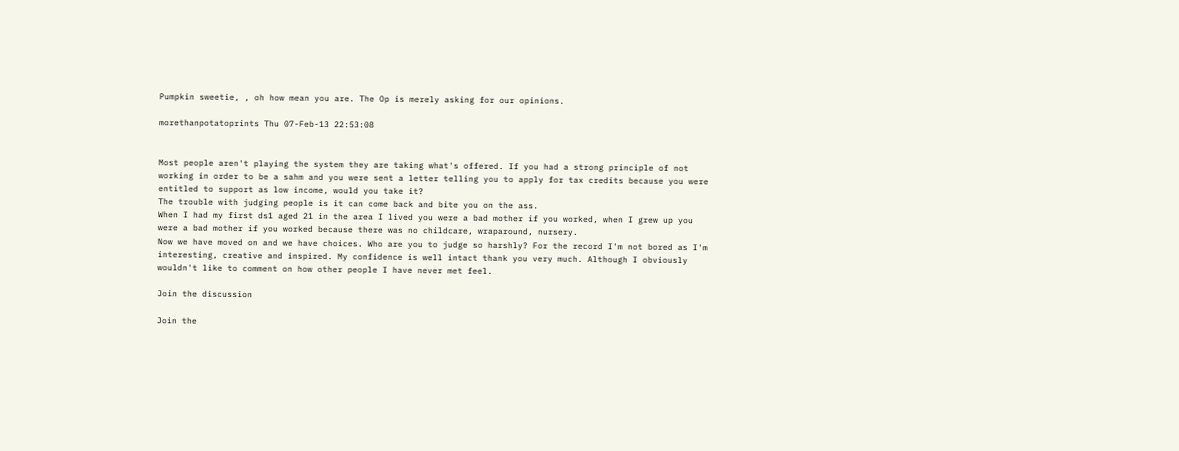Pumpkin sweetie, , oh how mean you are. The Op is merely asking for our opinions.

morethanpotatoprints Thu 07-Feb-13 22:53:08


Most people aren't playing the system they are taking what's offered. If you had a strong principle of not working in order to be a sahm and you were sent a letter telling you to apply for tax credits because you were entitled to support as low income, would you take it?
The trouble with judging people is it can come back and bite you on the ass.
When I had my first ds1 aged 21 in the area I lived you were a bad mother if you worked, when I grew up you were a bad mother if you worked because there was no childcare, wraparound, nursery.
Now we have moved on and we have choices. Who are you to judge so harshly? For the record I'm not bored as I'm interesting, creative and inspired. My confidence is well intact thank you very much. Although I obviously wouldn't like to comment on how other people I have never met feel.

Join the discussion

Join the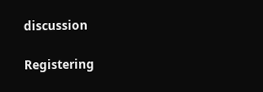discussion

Registering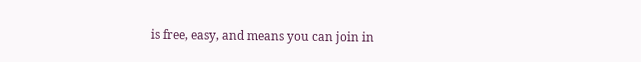is free, easy, and means you can join in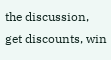the discussion, get discounts, win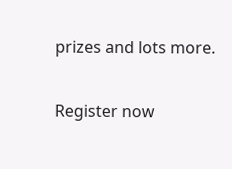prizes and lots more.

Register now